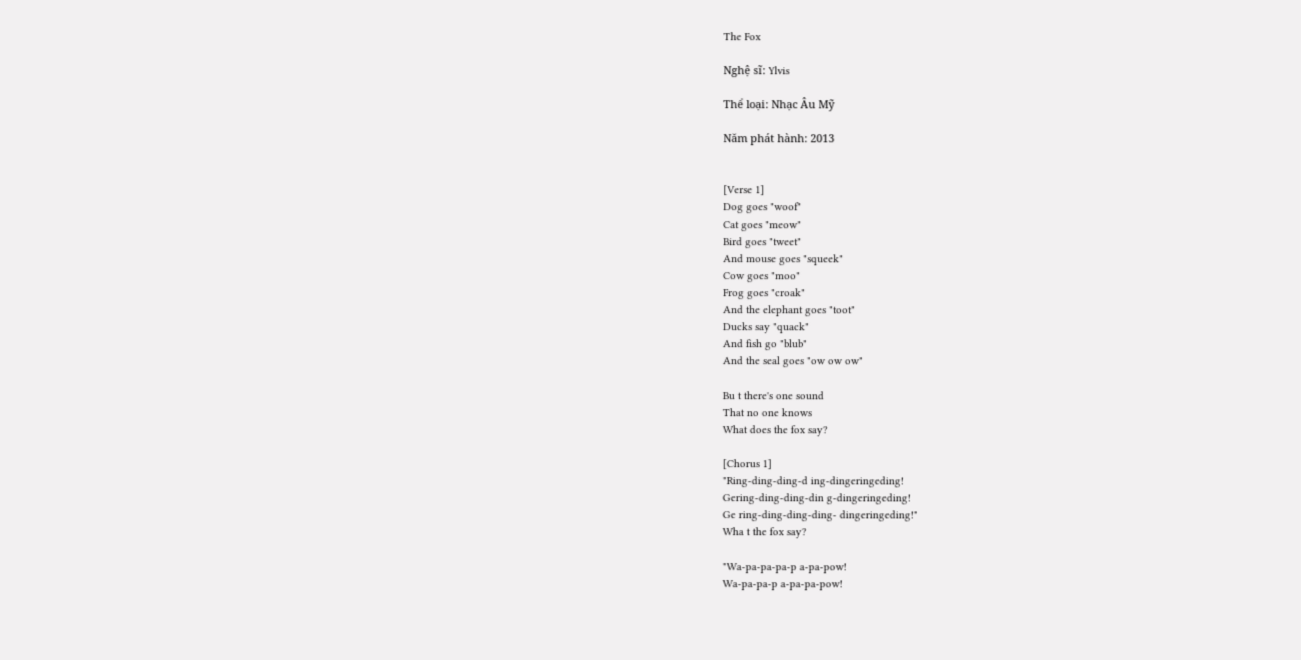The Fox

Nghệ sĩ: Ylvis

Thể loại: Nhạc Âu Mỹ

Năm phát hành: 2013


[Verse 1]
Dog goes "woof"
Cat goes "meow"
Bird goes "tweet"
And mouse goes "squeek"
Cow goes "moo"
Frog goes "croak"
And the elephant goes "toot"
Ducks say "quack"
And fish go "blub"
And the seal goes "ow ow ow"

Bu t there's one sound
That no one knows
What does the fox say?

[Chorus 1]
"Ring-ding-ding-d ing-dingeringeding!
Gering-ding-ding-din g-dingeringeding!
Ge ring-ding-ding-ding- dingeringeding!"
Wha t the fox say?

"Wa-pa-pa-pa-p a-pa-pow!
Wa-pa-pa-p a-pa-pa-pow!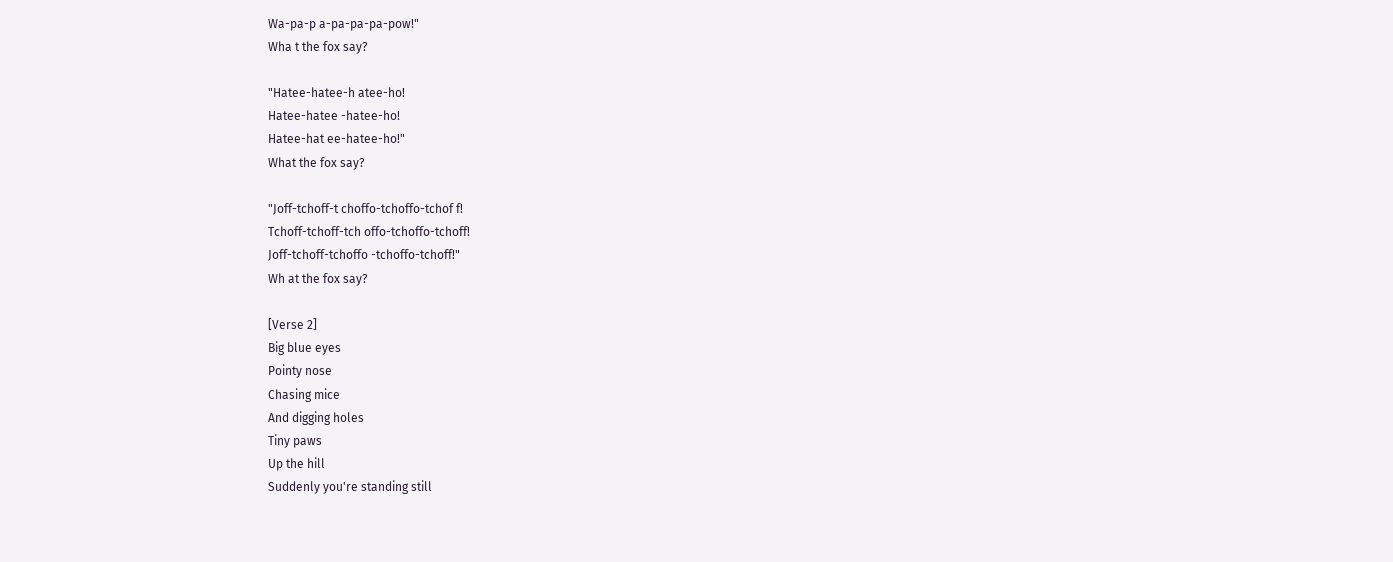Wa-pa-p a-pa-pa-pa-pow!"
Wha t the fox say?

"Hatee-hatee-h atee-ho!
Hatee-hatee -hatee-ho!
Hatee-hat ee-hatee-ho!"
What the fox say?

"Joff-tchoff-t choffo-tchoffo-tchof f!
Tchoff-tchoff-tch offo-tchoffo-tchoff!
Joff-tchoff-tchoffo -tchoffo-tchoff!"
Wh at the fox say?

[Verse 2]
Big blue eyes
Pointy nose
Chasing mice
And digging holes
Tiny paws
Up the hill
Suddenly you're standing still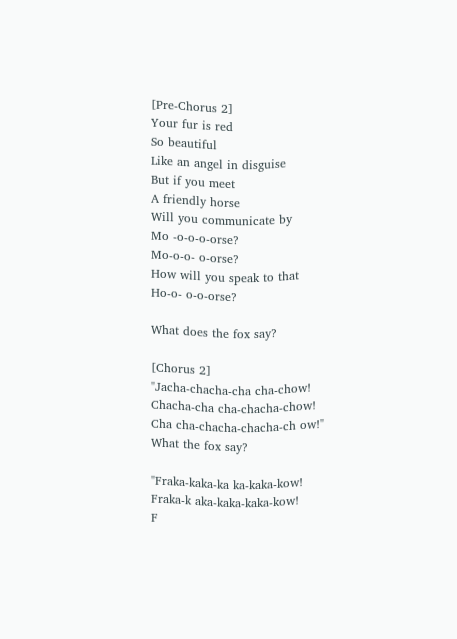[Pre-Chorus 2]
Your fur is red
So beautiful
Like an angel in disguise
But if you meet
A friendly horse
Will you communicate by
Mo -o-o-o-orse?
Mo-o-o- o-orse?
How will you speak to that
Ho-o- o-o-orse?

What does the fox say?

[Chorus 2]
"Jacha-chacha-cha cha-chow!
Chacha-cha cha-chacha-chow!
Cha cha-chacha-chacha-ch ow!"
What the fox say?

"Fraka-kaka-ka ka-kaka-kow!
Fraka-k aka-kaka-kaka-kow!
F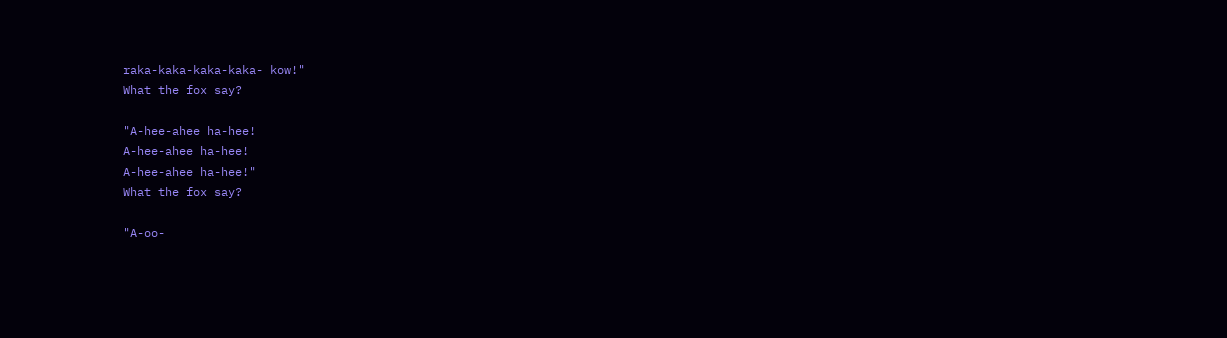raka-kaka-kaka-kaka- kow!"
What the fox say?

"A-hee-ahee ha-hee!
A-hee-ahee ha-hee!
A-hee-ahee ha-hee!"
What the fox say?

"A-oo-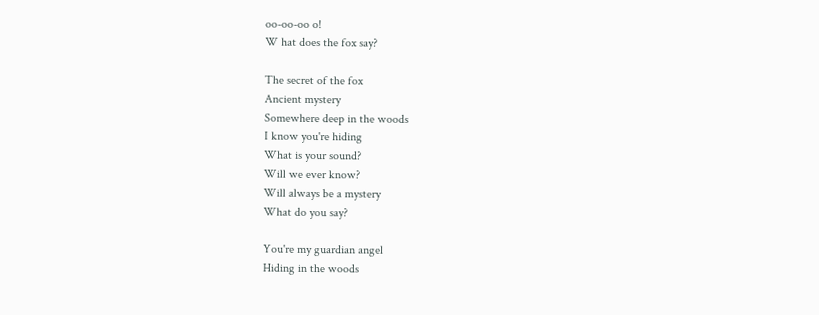oo-oo-oo o!
W hat does the fox say?

The secret of the fox
Ancient mystery
Somewhere deep in the woods
I know you're hiding
What is your sound?
Will we ever know?
Will always be a mystery
What do you say?

You're my guardian angel
Hiding in the woods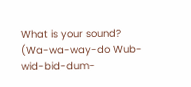What is your sound?
(Wa-wa-way-do Wub-wid-bid-dum-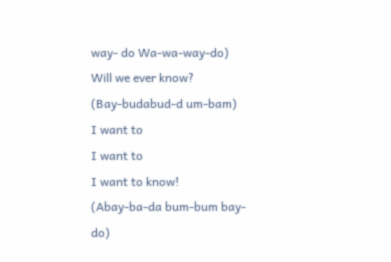way- do Wa-wa-way-do)
Will we ever know?
(Bay-budabud-d um-bam)
I want to
I want to
I want to know!
(Abay-ba-da bum-bum bay-do)